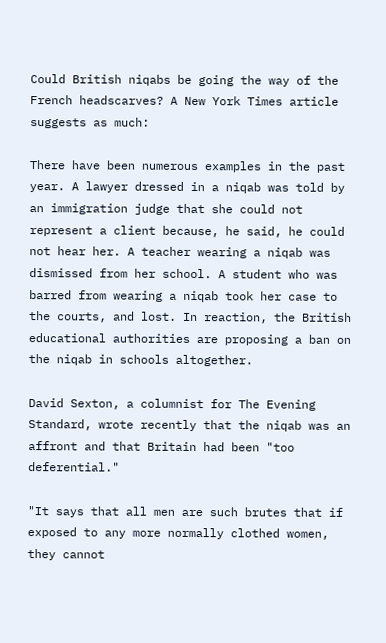Could British niqabs be going the way of the French headscarves? A New York Times article suggests as much:

There have been numerous examples in the past year. A lawyer dressed in a niqab was told by an immigration judge that she could not represent a client because, he said, he could not hear her. A teacher wearing a niqab was dismissed from her school. A student who was barred from wearing a niqab took her case to the courts, and lost. In reaction, the British educational authorities are proposing a ban on the niqab in schools altogether.

David Sexton, a columnist for The Evening Standard, wrote recently that the niqab was an affront and that Britain had been "too deferential."

"It says that all men are such brutes that if exposed to any more normally clothed women, they cannot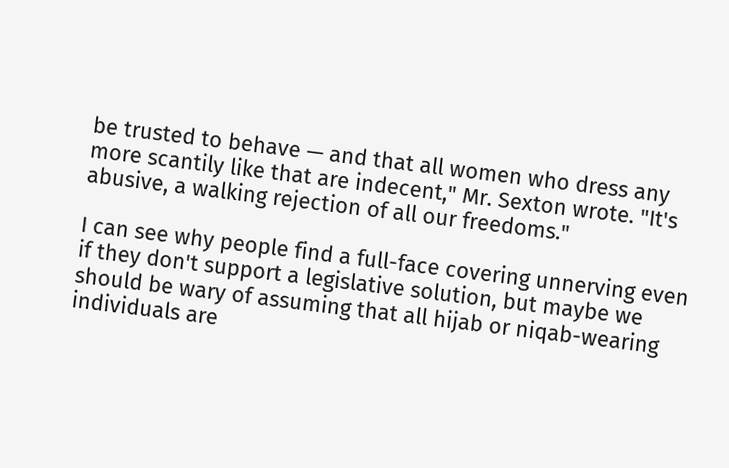be trusted to behave — and that all women who dress any more scantily like that are indecent," Mr. Sexton wrote. "It's abusive, a walking rejection of all our freedoms."

I can see why people find a full-face covering unnerving even if they don't support a legislative solution, but maybe we should be wary of assuming that all hijab or niqab-wearing individuals are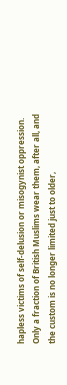hapless victims of self-delusion or misogynist oppression. Only a fraction of British Muslims wear them, after all, and the custom is no longer limited just to older,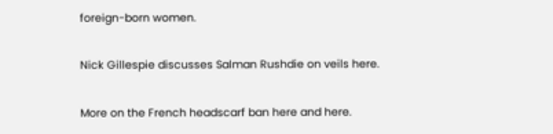foreign-born women.

Nick Gillespie discusses Salman Rushdie on veils here.

More on the French headscarf ban here and here.